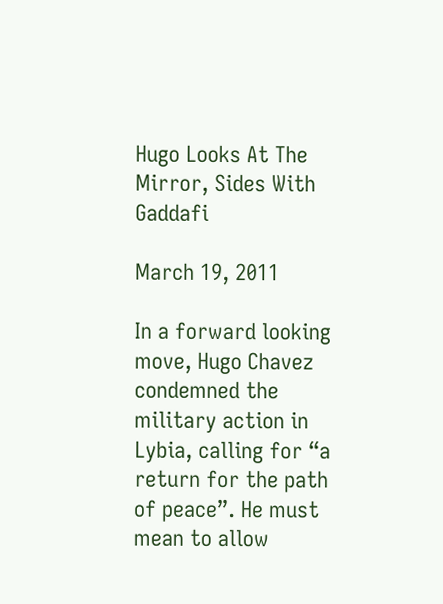Hugo Looks At The Mirror, Sides With Gaddafi

March 19, 2011

In a forward looking move, Hugo Chavez condemned the military action in Lybia, calling for “a return for the path of peace”. He must mean to allow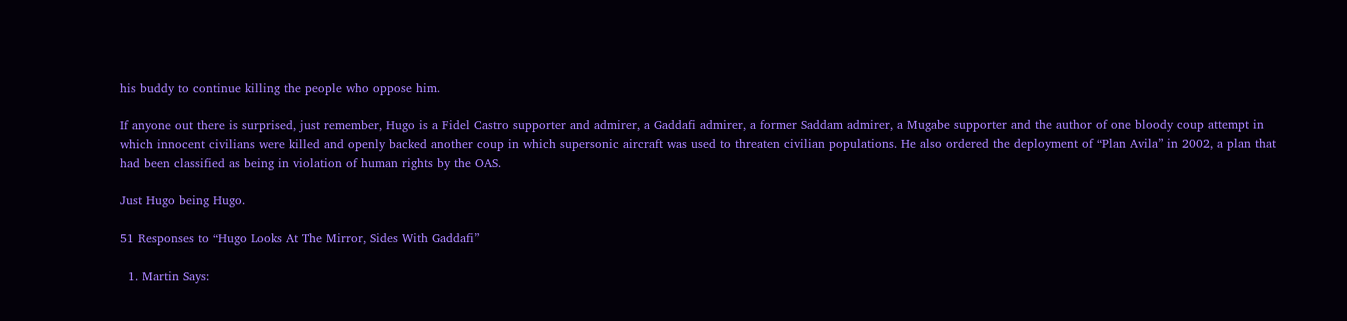his buddy to continue killing the people who oppose him.

If anyone out there is surprised, just remember, Hugo is a Fidel Castro supporter and admirer, a Gaddafi admirer, a former Saddam admirer, a Mugabe supporter and the author of one bloody coup attempt in which innocent civilians were killed and openly backed another coup in which supersonic aircraft was used to threaten civilian populations. He also ordered the deployment of “Plan Avila” in 2002, a plan that had been classified as being in violation of human rights by the OAS.

Just Hugo being Hugo.

51 Responses to “Hugo Looks At The Mirror, Sides With Gaddafi”

  1. Martin Says: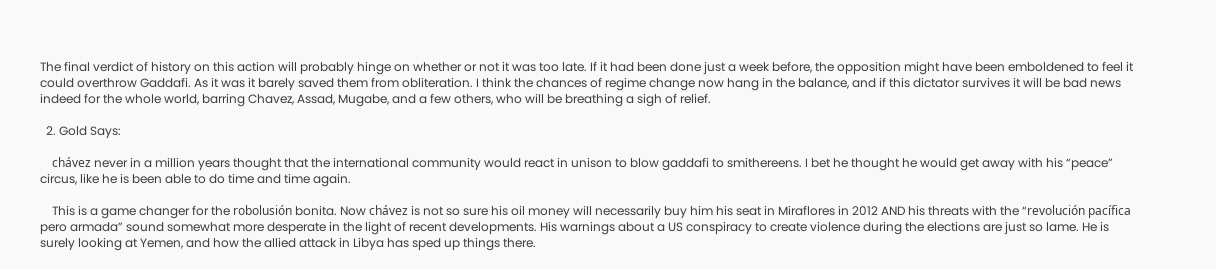The final verdict of history on this action will probably hinge on whether or not it was too late. If it had been done just a week before, the opposition might have been emboldened to feel it could overthrow Gaddafi. As it was it barely saved them from obliteration. I think the chances of regime change now hang in the balance, and if this dictator survives it will be bad news indeed for the whole world, barring Chavez, Assad, Mugabe, and a few others, who will be breathing a sigh of relief.

  2. Gold Says:

    chávez never in a million years thought that the international community would react in unison to blow gaddafi to smithereens. I bet he thought he would get away with his “peace” circus, like he is been able to do time and time again.

    This is a game changer for the robolusión bonita. Now chávez is not so sure his oil money will necessarily buy him his seat in Miraflores in 2012 AND his threats with the “revolución pacífica pero armada” sound somewhat more desperate in the light of recent developments. His warnings about a US conspiracy to create violence during the elections are just so lame. He is surely looking at Yemen, and how the allied attack in Libya has sped up things there.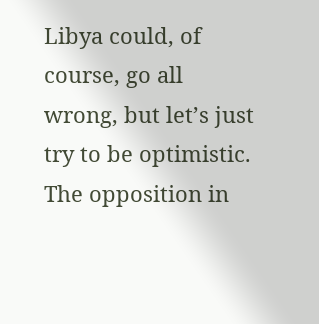Libya could, of course, go all wrong, but let’s just try to be optimistic. The opposition in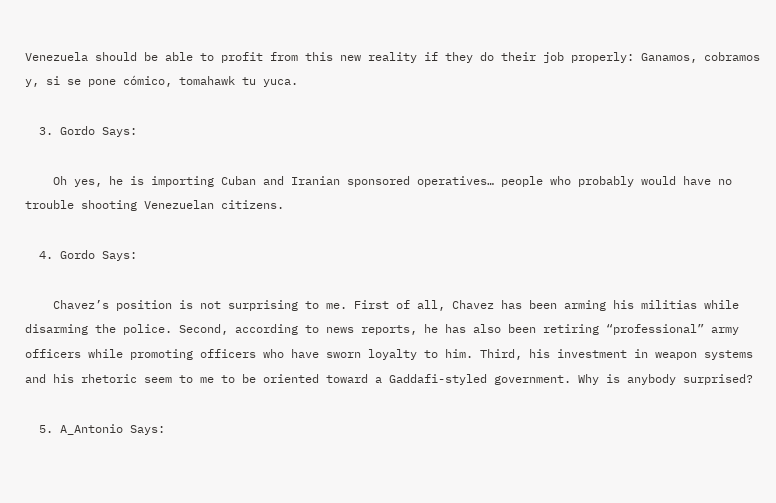Venezuela should be able to profit from this new reality if they do their job properly: Ganamos, cobramos y, si se pone cómico, tomahawk tu yuca.

  3. Gordo Says:

    Oh yes, he is importing Cuban and Iranian sponsored operatives… people who probably would have no trouble shooting Venezuelan citizens.

  4. Gordo Says:

    Chavez’s position is not surprising to me. First of all, Chavez has been arming his militias while disarming the police. Second, according to news reports, he has also been retiring “professional” army officers while promoting officers who have sworn loyalty to him. Third, his investment in weapon systems and his rhetoric seem to me to be oriented toward a Gaddafi-styled government. Why is anybody surprised?

  5. A_Antonio Says: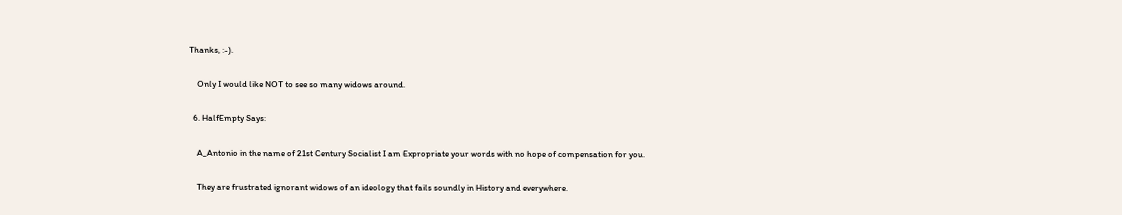Thanks, :-).

    Only I would like NOT to see so many widows around.

  6. HalfEmpty Says:

    A_Antonio in the name of 21st Century Socialist I am Expropriate your words with no hope of compensation for you.

    They are frustrated ignorant widows of an ideology that fails soundly in History and everywhere.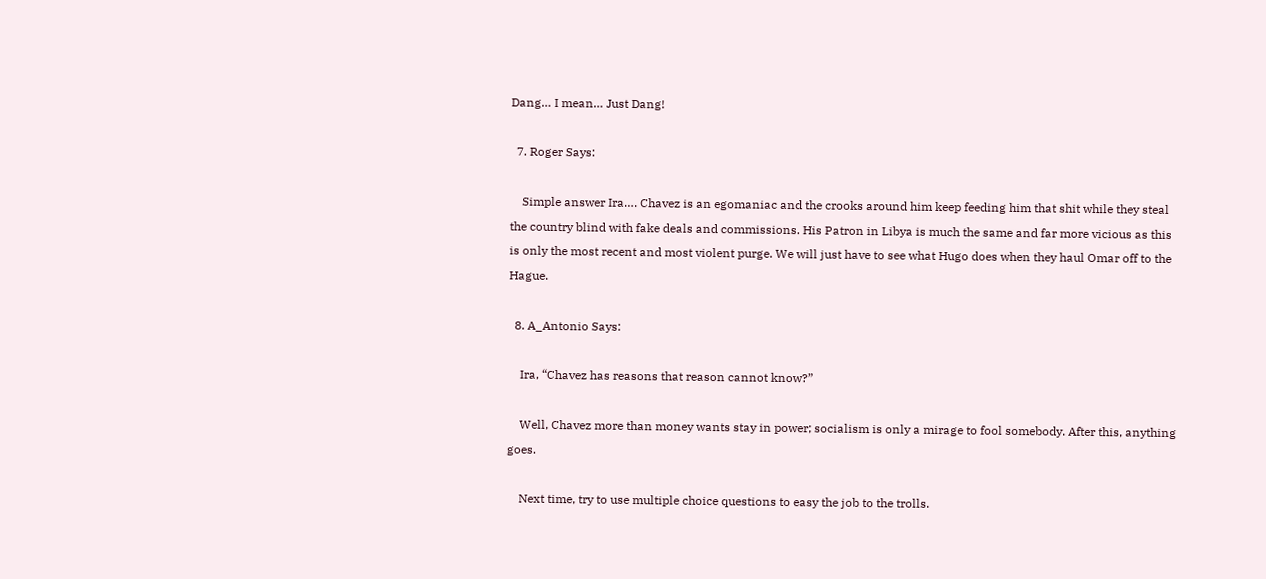Dang… I mean… Just Dang!

  7. Roger Says:

    Simple answer Ira…. Chavez is an egomaniac and the crooks around him keep feeding him that shit while they steal the country blind with fake deals and commissions. His Patron in Libya is much the same and far more vicious as this is only the most recent and most violent purge. We will just have to see what Hugo does when they haul Omar off to the Hague.

  8. A_Antonio Says:

    Ira, “Chavez has reasons that reason cannot know?”

    Well, Chavez more than money wants stay in power; socialism is only a mirage to fool somebody. After this, anything goes.

    Next time, try to use multiple choice questions to easy the job to the trolls.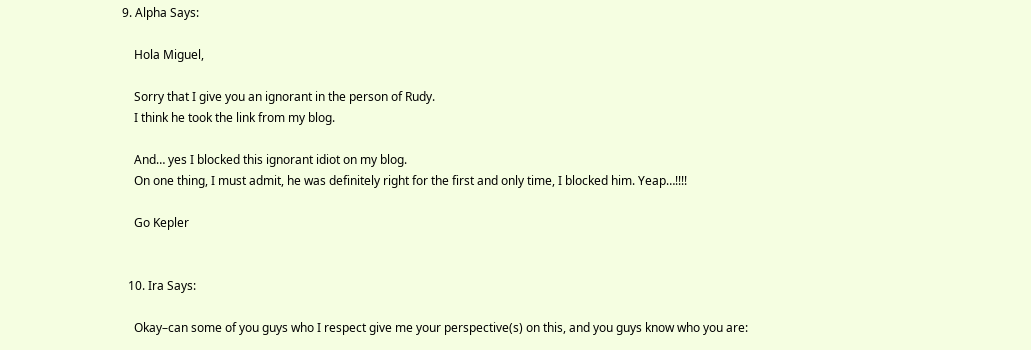9. Alpha Says:

    Hola Miguel,

    Sorry that I give you an ignorant in the person of Rudy.
    I think he took the link from my blog.

    And… yes I blocked this ignorant idiot on my blog.
    On one thing, I must admit, he was definitely right for the first and only time, I blocked him. Yeap…!!!!

    Go Kepler


  10. Ira Says:

    Okay–can some of you guys who I respect give me your perspective(s) on this, and you guys know who you are: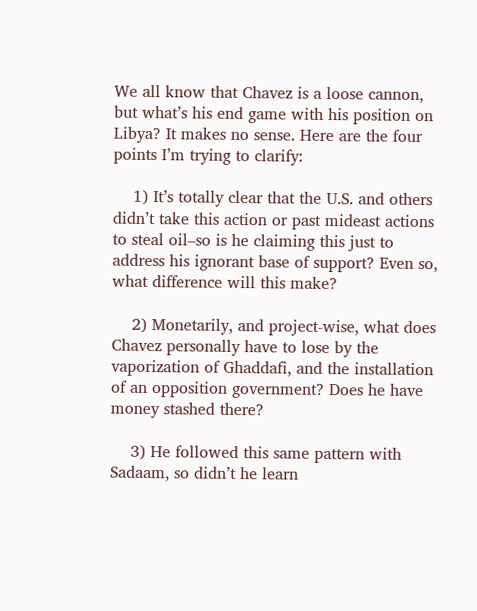We all know that Chavez is a loose cannon, but what’s his end game with his position on Libya? It makes no sense. Here are the four points I’m trying to clarify:

    1) It’s totally clear that the U.S. and others didn’t take this action or past mideast actions to steal oil–so is he claiming this just to address his ignorant base of support? Even so, what difference will this make?

    2) Monetarily, and project-wise, what does Chavez personally have to lose by the vaporization of Ghaddafi, and the installation of an opposition government? Does he have money stashed there?

    3) He followed this same pattern with Sadaam, so didn’t he learn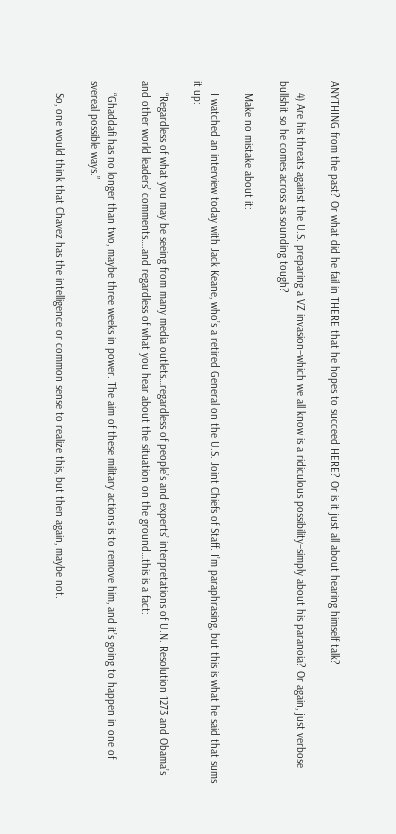ANYTHING from the past? Or what did he fail in THERE that he hopes to succeed HERE? Or is it just all about hearing himself talk?

    4) Are his threats against the U.S. preparing a VZ invasion–which we all know is a ridiculous possibility–simply about his paranoia? Or again, just verbose bullshit so he comes across as sounding tough?

    Make no mistake about it:

    I watched an interview today with Jack Keane, who’s a retired General on the U.S. Joint Chiefs of Staff. I’m paraphrasing, but this is what he said that sums it up:

    “Regardless of what you may be seeing from many media outlets…regardless of people’s and experts’ interpretations of U.N. Resolution 1273 and Obama’s and other world leaders’ comments….and regardless of what you hear about the situation on the ground…this is a fact:

    “Ghaddafi has no longer than two, maybe three weeks in power. The aim of these military actions is to remove him, and it’s going to happen in one of svereal possible ways.”

    So, one would think that Chavez has the intelligence or common sense to realize this, but then again, maybe not.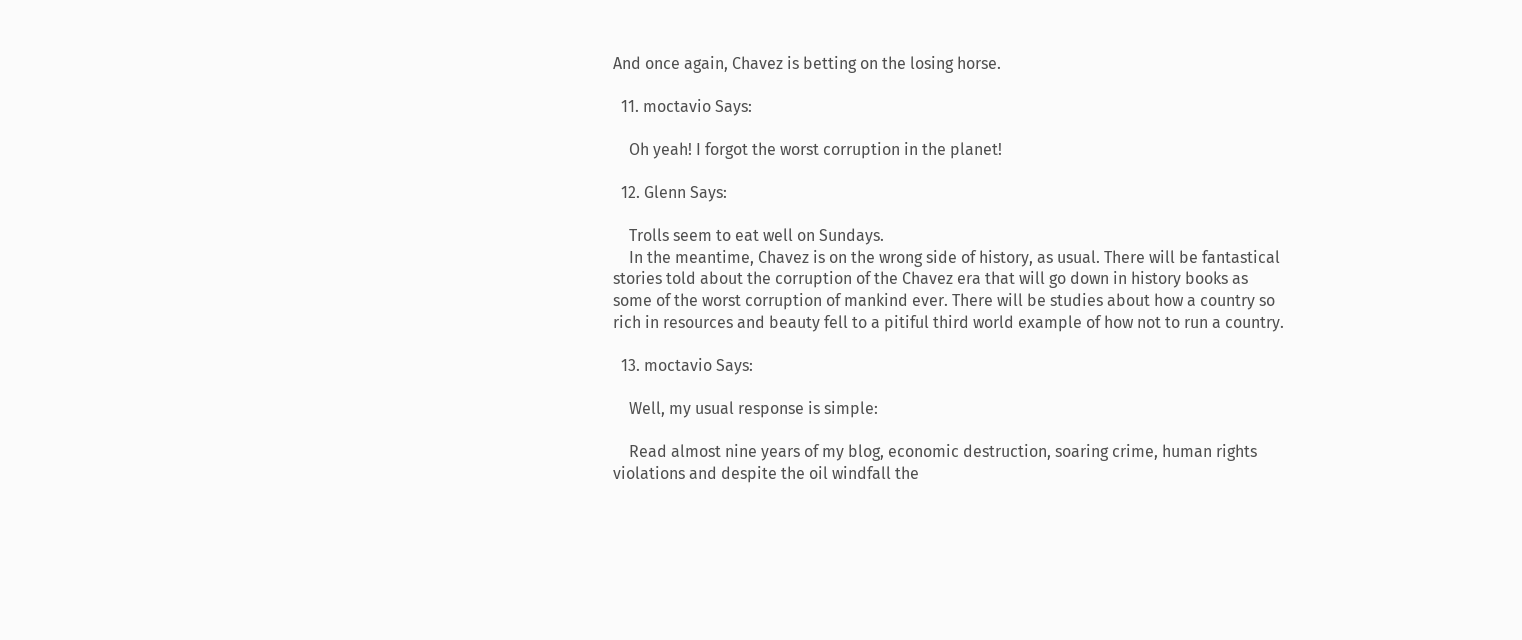And once again, Chavez is betting on the losing horse.

  11. moctavio Says:

    Oh yeah! I forgot the worst corruption in the planet!

  12. Glenn Says:

    Trolls seem to eat well on Sundays.
    In the meantime, Chavez is on the wrong side of history, as usual. There will be fantastical stories told about the corruption of the Chavez era that will go down in history books as some of the worst corruption of mankind ever. There will be studies about how a country so rich in resources and beauty fell to a pitiful third world example of how not to run a country.

  13. moctavio Says:

    Well, my usual response is simple:

    Read almost nine years of my blog, economic destruction, soaring crime, human rights violations and despite the oil windfall the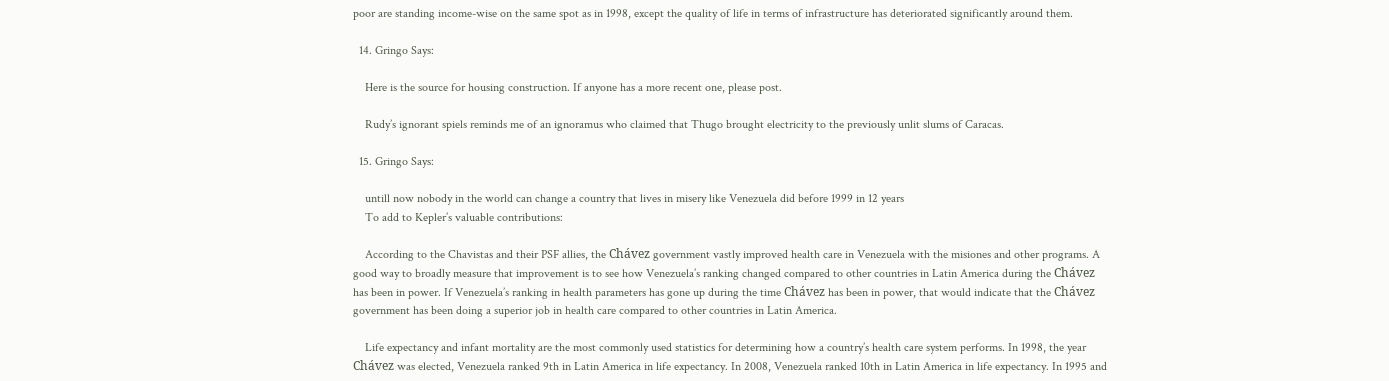poor are standing income-wise on the same spot as in 1998, except the quality of life in terms of infrastructure has deteriorated significantly around them.

  14. Gringo Says:

    Here is the source for housing construction. If anyone has a more recent one, please post.

    Rudy’s ignorant spiels reminds me of an ignoramus who claimed that Thugo brought electricity to the previously unlit slums of Caracas.

  15. Gringo Says:

    untill now nobody in the world can change a country that lives in misery like Venezuela did before 1999 in 12 years
    To add to Kepler’s valuable contributions:

    According to the Chavistas and their PSF allies, the Chávez government vastly improved health care in Venezuela with the misiones and other programs. A good way to broadly measure that improvement is to see how Venezuela’s ranking changed compared to other countries in Latin America during the Chávez has been in power. If Venezuela’s ranking in health parameters has gone up during the time Chávez has been in power, that would indicate that the Chávez government has been doing a superior job in health care compared to other countries in Latin America.

    Life expectancy and infant mortality are the most commonly used statistics for determining how a country’s health care system performs. In 1998, the year Chávez was elected, Venezuela ranked 9th in Latin America in life expectancy. In 2008, Venezuela ranked 10th in Latin America in life expectancy. In 1995 and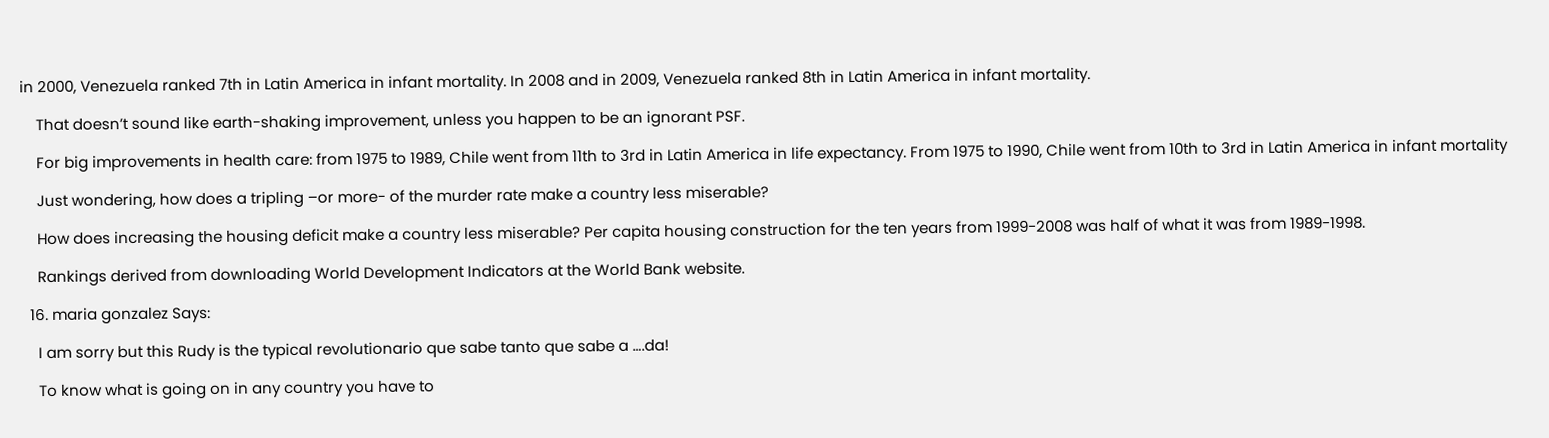in 2000, Venezuela ranked 7th in Latin America in infant mortality. In 2008 and in 2009, Venezuela ranked 8th in Latin America in infant mortality.

    That doesn’t sound like earth-shaking improvement, unless you happen to be an ignorant PSF.

    For big improvements in health care: from 1975 to 1989, Chile went from 11th to 3rd in Latin America in life expectancy. From 1975 to 1990, Chile went from 10th to 3rd in Latin America in infant mortality

    Just wondering, how does a tripling –or more- of the murder rate make a country less miserable?

    How does increasing the housing deficit make a country less miserable? Per capita housing construction for the ten years from 1999-2008 was half of what it was from 1989-1998.

    Rankings derived from downloading World Development Indicators at the World Bank website.

  16. maria gonzalez Says:

    I am sorry but this Rudy is the typical revolutionario que sabe tanto que sabe a ….da!

    To know what is going on in any country you have to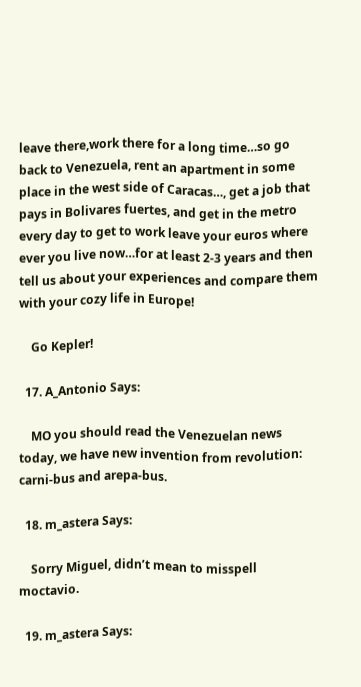leave there,work there for a long time…so go back to Venezuela, rent an apartment in some place in the west side of Caracas…, get a job that pays in Bolivares fuertes, and get in the metro every day to get to work leave your euros where ever you live now…for at least 2-3 years and then tell us about your experiences and compare them with your cozy life in Europe!

    Go Kepler!

  17. A_Antonio Says:

    MO you should read the Venezuelan news today, we have new invention from revolution: carni-bus and arepa-bus.

  18. m_astera Says:

    Sorry Miguel, didn’t mean to misspell moctavio.

  19. m_astera Says: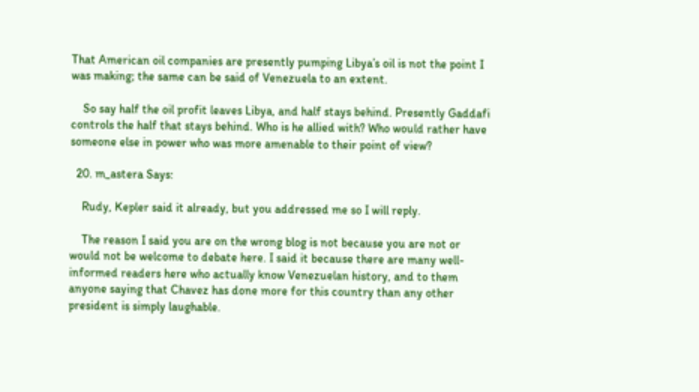That American oil companies are presently pumping Libya’s oil is not the point I was making; the same can be said of Venezuela to an extent.

    So say half the oil profit leaves Libya, and half stays behind. Presently Gaddafi controls the half that stays behind. Who is he allied with? Who would rather have someone else in power who was more amenable to their point of view?

  20. m_astera Says:

    Rudy, Kepler said it already, but you addressed me so I will reply.

    The reason I said you are on the wrong blog is not because you are not or would not be welcome to debate here. I said it because there are many well-informed readers here who actually know Venezuelan history, and to them anyone saying that Chavez has done more for this country than any other president is simply laughable.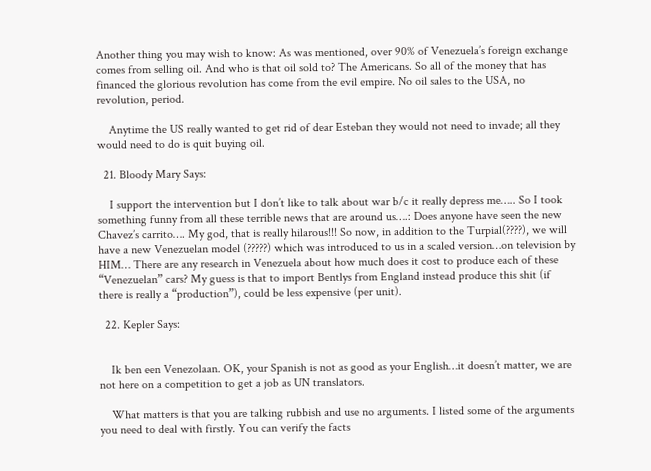Another thing you may wish to know: As was mentioned, over 90% of Venezuela’s foreign exchange comes from selling oil. And who is that oil sold to? The Americans. So all of the money that has financed the glorious revolution has come from the evil empire. No oil sales to the USA, no revolution, period.

    Anytime the US really wanted to get rid of dear Esteban they would not need to invade; all they would need to do is quit buying oil.

  21. Bloody Mary Says:

    I support the intervention but I don’t like to talk about war b/c it really depress me….. So I took something funny from all these terrible news that are around us….: Does anyone have seen the new Chavez’s carrito…. My god, that is really hilarous!!! So now, in addition to the Turpial(????), we will have a new Venezuelan model (?????) which was introduced to us in a scaled version…on television by HIM… There are any research in Venezuela about how much does it cost to produce each of these “Venezuelan” cars? My guess is that to import Bentlys from England instead produce this shit (if there is really a “production”), could be less expensive (per unit).

  22. Kepler Says:


    Ik ben een Venezolaan. OK, your Spanish is not as good as your English…it doesn’t matter, we are not here on a competition to get a job as UN translators.

    What matters is that you are talking rubbish and use no arguments. I listed some of the arguments you need to deal with firstly. You can verify the facts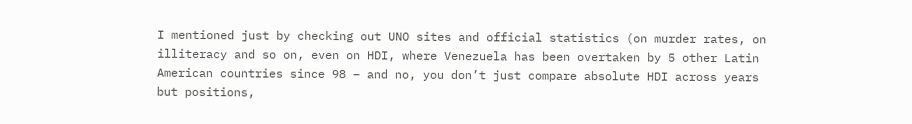I mentioned just by checking out UNO sites and official statistics (on murder rates, on illiteracy and so on, even on HDI, where Venezuela has been overtaken by 5 other Latin American countries since 98 – and no, you don’t just compare absolute HDI across years but positions,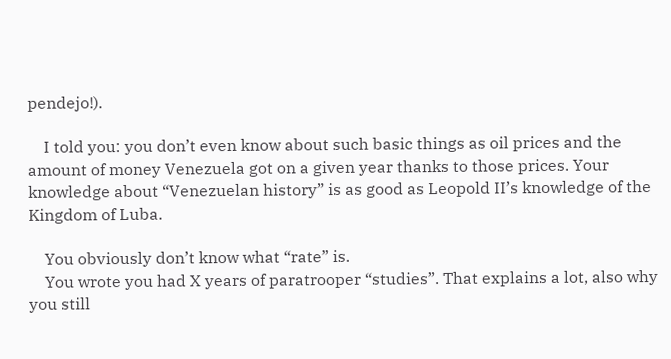pendejo!).

    I told you: you don’t even know about such basic things as oil prices and the amount of money Venezuela got on a given year thanks to those prices. Your knowledge about “Venezuelan history” is as good as Leopold II’s knowledge of the Kingdom of Luba.

    You obviously don’t know what “rate” is.
    You wrote you had X years of paratrooper “studies”. That explains a lot, also why you still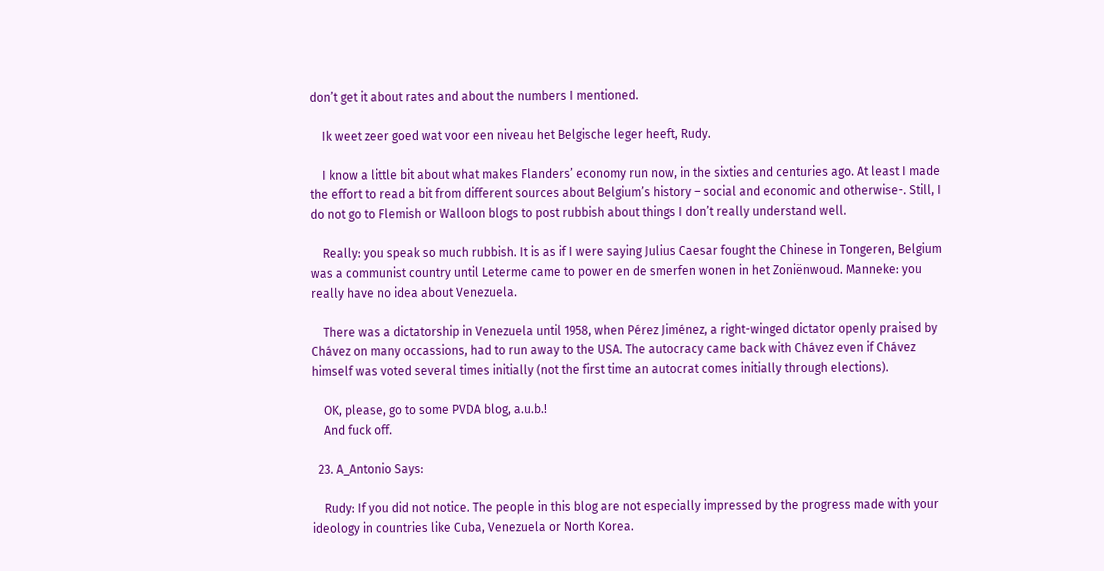don’t get it about rates and about the numbers I mentioned.

    Ik weet zeer goed wat voor een niveau het Belgische leger heeft, Rudy.

    I know a little bit about what makes Flanders’ economy run now, in the sixties and centuries ago. At least I made the effort to read a bit from different sources about Belgium’s history – social and economic and otherwise-. Still, I do not go to Flemish or Walloon blogs to post rubbish about things I don’t really understand well.

    Really: you speak so much rubbish. It is as if I were saying Julius Caesar fought the Chinese in Tongeren, Belgium was a communist country until Leterme came to power en de smerfen wonen in het Zoniënwoud. Manneke: you really have no idea about Venezuela.

    There was a dictatorship in Venezuela until 1958, when Pérez Jiménez, a right-winged dictator openly praised by Chávez on many occassions, had to run away to the USA. The autocracy came back with Chávez even if Chávez himself was voted several times initially (not the first time an autocrat comes initially through elections).

    OK, please, go to some PVDA blog, a.u.b.!
    And fuck off.

  23. A_Antonio Says:

    Rudy: If you did not notice. The people in this blog are not especially impressed by the progress made with your ideology in countries like Cuba, Venezuela or North Korea.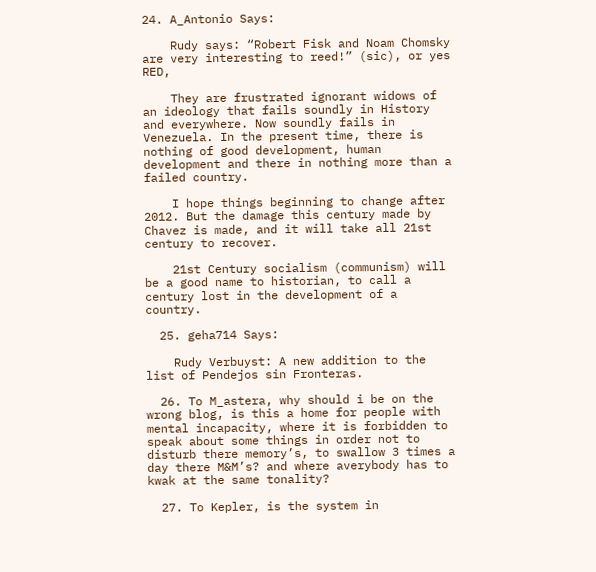24. A_Antonio Says:

    Rudy says: “Robert Fisk and Noam Chomsky are very interesting to reed!” (sic), or yes RED,

    They are frustrated ignorant widows of an ideology that fails soundly in History and everywhere. Now soundly fails in Venezuela. In the present time, there is nothing of good development, human development and there in nothing more than a failed country.

    I hope things beginning to change after 2012. But the damage this century made by Chavez is made, and it will take all 21st century to recover.

    21st Century socialism (communism) will be a good name to historian, to call a century lost in the development of a country.

  25. geha714 Says:

    Rudy Verbuyst: A new addition to the list of Pendejos sin Fronteras.

  26. To M_astera, why should i be on the wrong blog, is this a home for people with mental incapacity, where it is forbidden to speak about some things in order not to disturb there memory’s, to swallow 3 times a day there M&M’s? and where averybody has to kwak at the same tonality?

  27. To Kepler, is the system in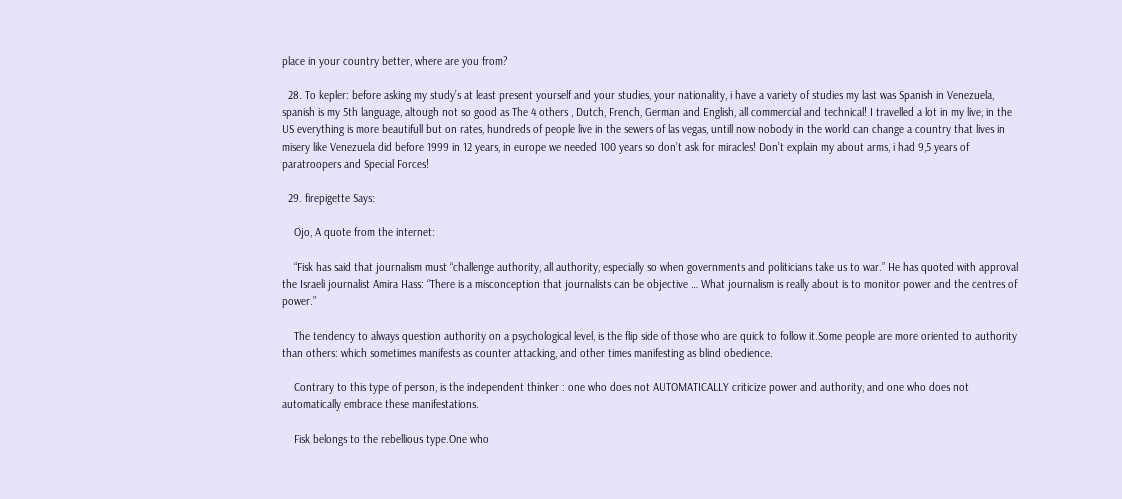place in your country better, where are you from?

  28. To kepler: before asking my study’s at least present yourself and your studies, your nationality, i have a variety of studies my last was Spanish in Venezuela, spanish is my 5th language, altough not so good as The 4 others , Dutch, French, German and English, all commercial and technical! I travelled a lot in my live, in the US everything is more beautifull but on rates, hundreds of people live in the sewers of las vegas, untill now nobody in the world can change a country that lives in misery like Venezuela did before 1999 in 12 years, in europe we needed 100 years so don’t ask for miracles! Don’t explain my about arms, i had 9,5 years of paratroopers and Special Forces!

  29. firepigette Says:

    Ojo, A quote from the internet:

    “Fisk has said that journalism must “challenge authority, all authority, especially so when governments and politicians take us to war.” He has quoted with approval the Israeli journalist Amira Hass: “There is a misconception that journalists can be objective … What journalism is really about is to monitor power and the centres of power.”

    The tendency to always question authority on a psychological level, is the flip side of those who are quick to follow it.Some people are more oriented to authority than others: which sometimes manifests as counter attacking, and other times manifesting as blind obedience.

    Contrary to this type of person, is the independent thinker : one who does not AUTOMATICALLY criticize power and authority, and one who does not automatically embrace these manifestations.

    Fisk belongs to the rebellious type.One who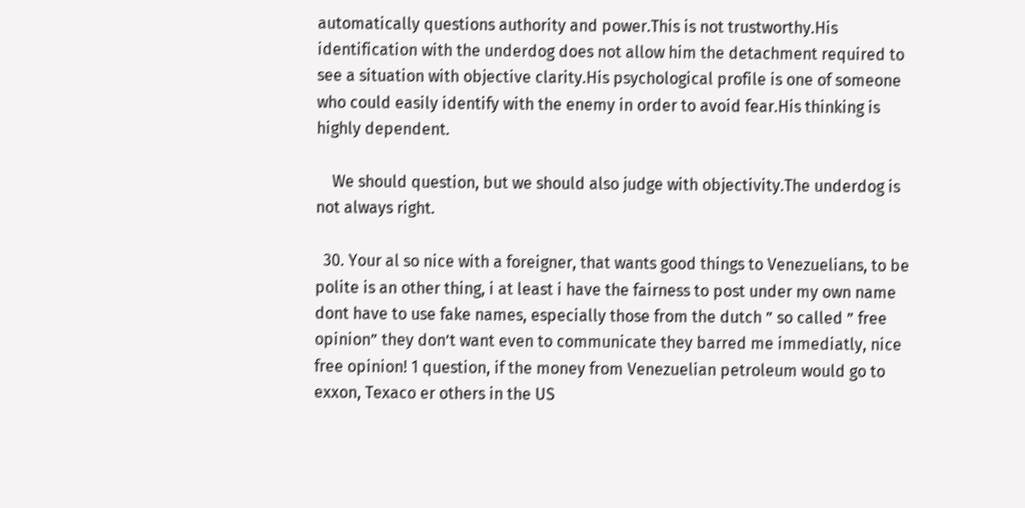automatically questions authority and power.This is not trustworthy.His identification with the underdog does not allow him the detachment required to see a situation with objective clarity.His psychological profile is one of someone who could easily identify with the enemy in order to avoid fear.His thinking is highly dependent.

    We should question, but we should also judge with objectivity.The underdog is not always right.

  30. Your al so nice with a foreigner, that wants good things to Venezuelians, to be polite is an other thing, i at least i have the fairness to post under my own name dont have to use fake names, especially those from the dutch ” so called ” free opinion” they don’t want even to communicate they barred me immediatly, nice free opinion! 1 question, if the money from Venezuelian petroleum would go to exxon, Texaco er others in the US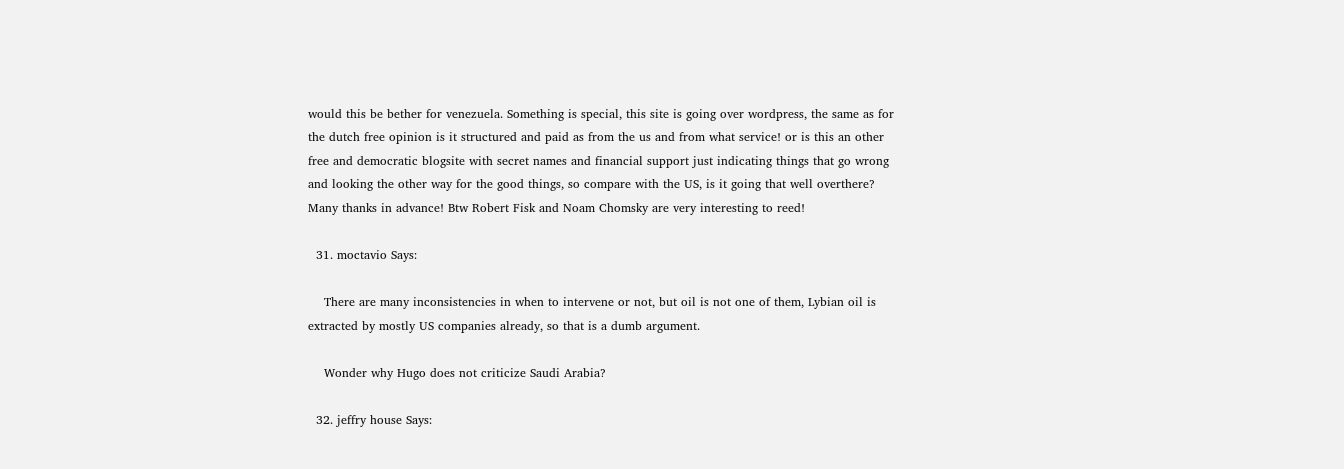would this be bether for venezuela. Something is special, this site is going over wordpress, the same as for the dutch free opinion is it structured and paid as from the us and from what service! or is this an other free and democratic blogsite with secret names and financial support just indicating things that go wrong and looking the other way for the good things, so compare with the US, is it going that well overthere? Many thanks in advance! Btw Robert Fisk and Noam Chomsky are very interesting to reed!

  31. moctavio Says:

    There are many inconsistencies in when to intervene or not, but oil is not one of them, Lybian oil is extracted by mostly US companies already, so that is a dumb argument.

    Wonder why Hugo does not criticize Saudi Arabia?

  32. jeffry house Says: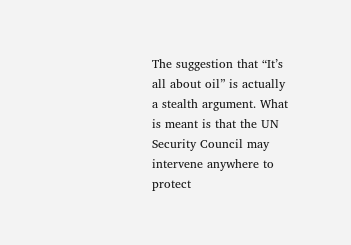The suggestion that “It’s all about oil” is actually a stealth argument. What is meant is that the UN Security Council may intervene anywhere to protect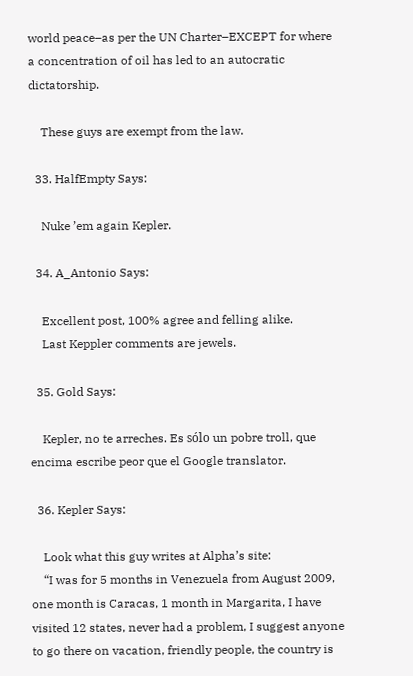world peace–as per the UN Charter–EXCEPT for where a concentration of oil has led to an autocratic dictatorship.

    These guys are exempt from the law.

  33. HalfEmpty Says:

    Nuke ’em again Kepler.

  34. A_Antonio Says:

    Excellent post, 100% agree and felling alike.
    Last Keppler comments are jewels.

  35. Gold Says:

    Kepler, no te arreches. Es sólo un pobre troll, que encima escribe peor que el Google translator.

  36. Kepler Says:

    Look what this guy writes at Alpha’s site:
    “I was for 5 months in Venezuela from August 2009, one month is Caracas, 1 month in Margarita, I have visited 12 states, never had a problem, I suggest anyone to go there on vacation, friendly people, the country is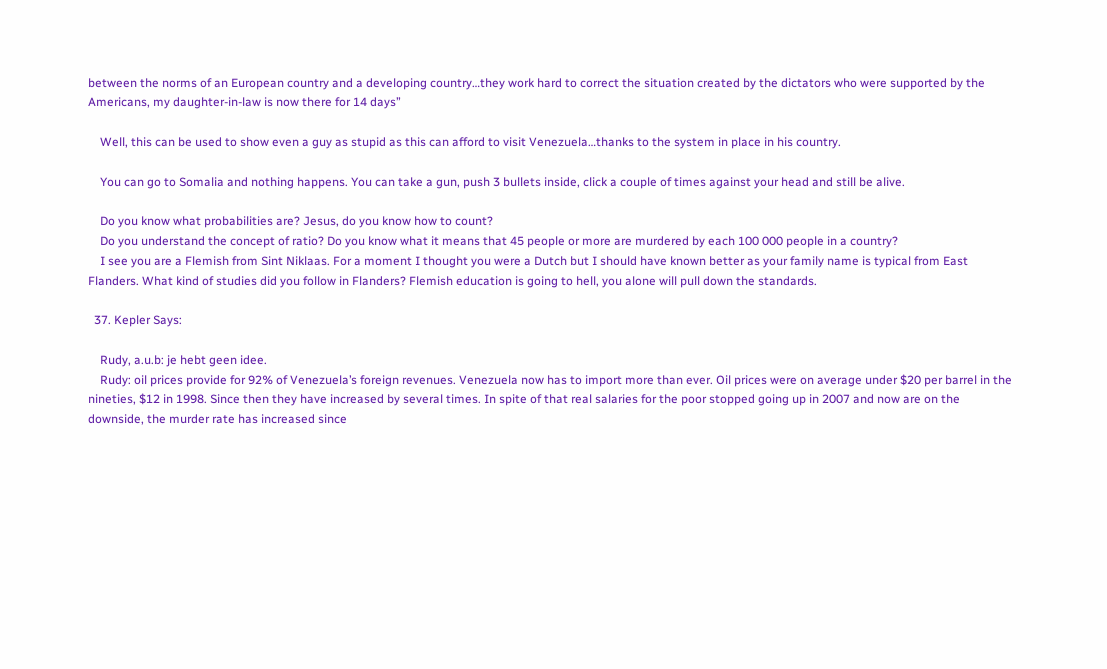between the norms of an European country and a developing country…they work hard to correct the situation created by the dictators who were supported by the Americans, my daughter-in-law is now there for 14 days”

    Well, this can be used to show even a guy as stupid as this can afford to visit Venezuela…thanks to the system in place in his country.

    You can go to Somalia and nothing happens. You can take a gun, push 3 bullets inside, click a couple of times against your head and still be alive.

    Do you know what probabilities are? Jesus, do you know how to count?
    Do you understand the concept of ratio? Do you know what it means that 45 people or more are murdered by each 100 000 people in a country?
    I see you are a Flemish from Sint Niklaas. For a moment I thought you were a Dutch but I should have known better as your family name is typical from East Flanders. What kind of studies did you follow in Flanders? Flemish education is going to hell, you alone will pull down the standards.

  37. Kepler Says:

    Rudy, a.u.b: je hebt geen idee.
    Rudy: oil prices provide for 92% of Venezuela’s foreign revenues. Venezuela now has to import more than ever. Oil prices were on average under $20 per barrel in the nineties, $12 in 1998. Since then they have increased by several times. In spite of that real salaries for the poor stopped going up in 2007 and now are on the downside, the murder rate has increased since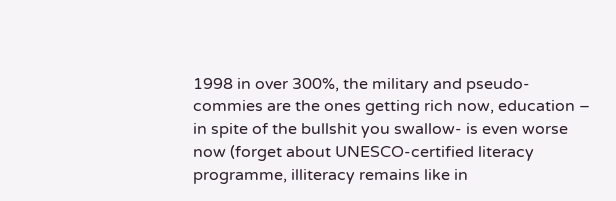1998 in over 300%, the military and pseudo-commies are the ones getting rich now, education – in spite of the bullshit you swallow- is even worse now (forget about UNESCO-certified literacy programme, illiteracy remains like in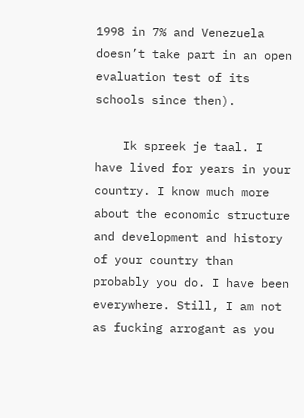1998 in 7% and Venezuela doesn’t take part in an open evaluation test of its schools since then).

    Ik spreek je taal. I have lived for years in your country. I know much more about the economic structure and development and history of your country than probably you do. I have been everywhere. Still, I am not as fucking arrogant as you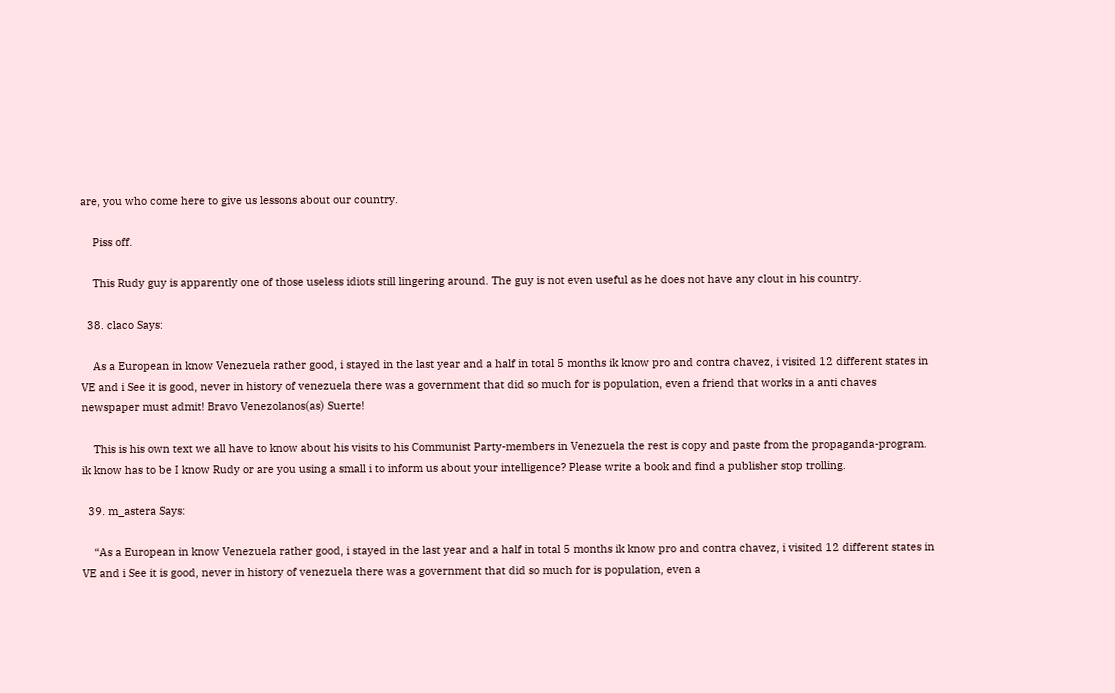are, you who come here to give us lessons about our country.

    Piss off.

    This Rudy guy is apparently one of those useless idiots still lingering around. The guy is not even useful as he does not have any clout in his country.

  38. claco Says:

    As a European in know Venezuela rather good, i stayed in the last year and a half in total 5 months ik know pro and contra chavez, i visited 12 different states in VE and i See it is good, never in history of venezuela there was a government that did so much for is population, even a friend that works in a anti chaves newspaper must admit! Bravo Venezolanos(as) Suerte!

    This is his own text we all have to know about his visits to his Communist Party-members in Venezuela the rest is copy and paste from the propaganda-program. ik know has to be I know Rudy or are you using a small i to inform us about your intelligence? Please write a book and find a publisher stop trolling.

  39. m_astera Says:

    “As a European in know Venezuela rather good, i stayed in the last year and a half in total 5 months ik know pro and contra chavez, i visited 12 different states in VE and i See it is good, never in history of venezuela there was a government that did so much for is population, even a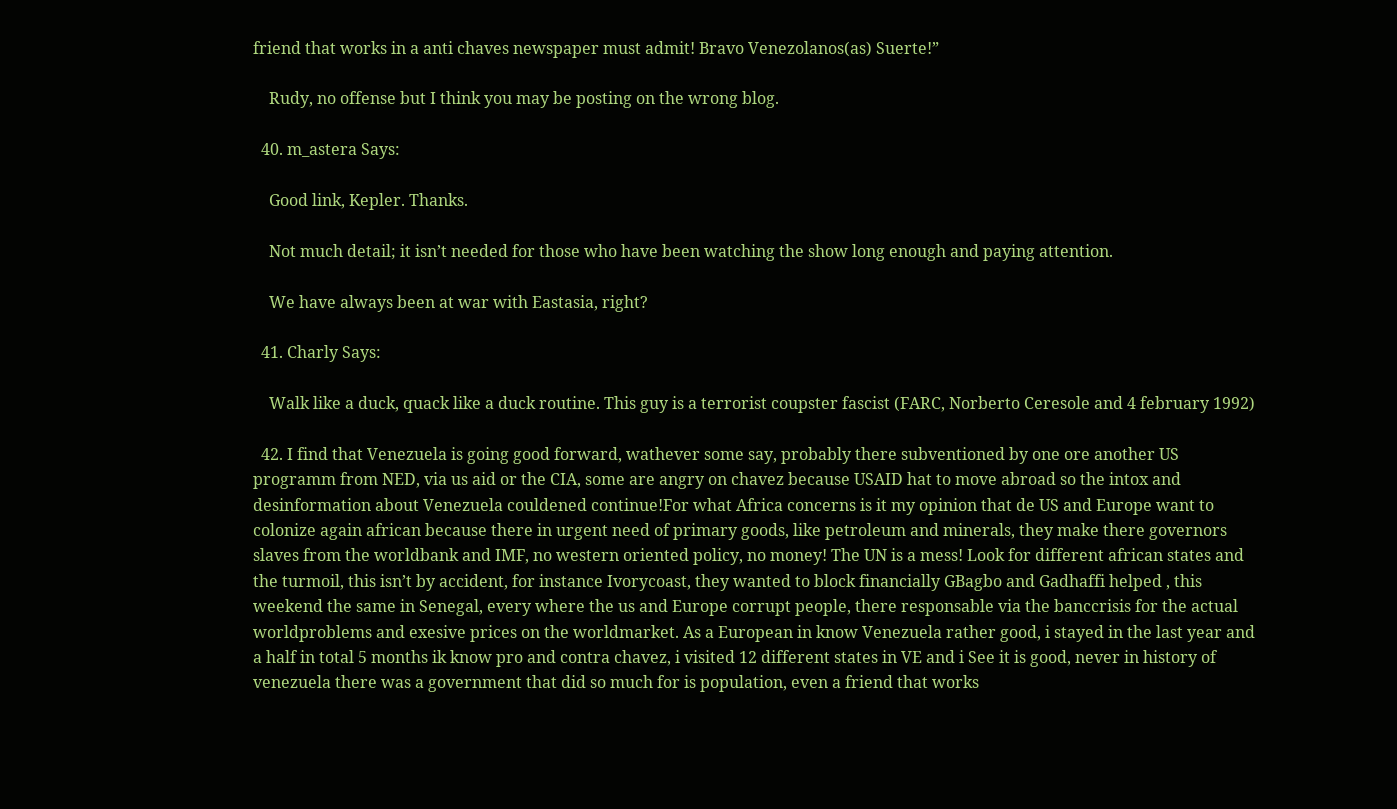friend that works in a anti chaves newspaper must admit! Bravo Venezolanos(as) Suerte!”

    Rudy, no offense but I think you may be posting on the wrong blog.

  40. m_astera Says:

    Good link, Kepler. Thanks.

    Not much detail; it isn’t needed for those who have been watching the show long enough and paying attention.

    We have always been at war with Eastasia, right?

  41. Charly Says:

    Walk like a duck, quack like a duck routine. This guy is a terrorist coupster fascist (FARC, Norberto Ceresole and 4 february 1992)

  42. I find that Venezuela is going good forward, wathever some say, probably there subventioned by one ore another US programm from NED, via us aid or the CIA, some are angry on chavez because USAID hat to move abroad so the intox and desinformation about Venezuela couldened continue!For what Africa concerns is it my opinion that de US and Europe want to colonize again african because there in urgent need of primary goods, like petroleum and minerals, they make there governors slaves from the worldbank and IMF, no western oriented policy, no money! The UN is a mess! Look for different african states and the turmoil, this isn’t by accident, for instance Ivorycoast, they wanted to block financially GBagbo and Gadhaffi helped , this weekend the same in Senegal, every where the us and Europe corrupt people, there responsable via the banccrisis for the actual worldproblems and exesive prices on the worldmarket. As a European in know Venezuela rather good, i stayed in the last year and a half in total 5 months ik know pro and contra chavez, i visited 12 different states in VE and i See it is good, never in history of venezuela there was a government that did so much for is population, even a friend that works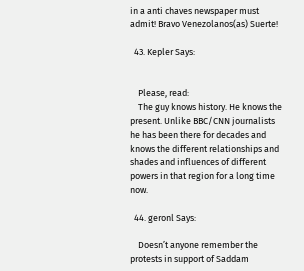in a anti chaves newspaper must admit! Bravo Venezolanos(as) Suerte!

  43. Kepler Says:


    Please, read:
    The guy knows history. He knows the present. Unlike BBC/CNN journalists he has been there for decades and knows the different relationships and shades and influences of different powers in that region for a long time now.

  44. geronl Says:

    Doesn’t anyone remember the protests in support of Saddam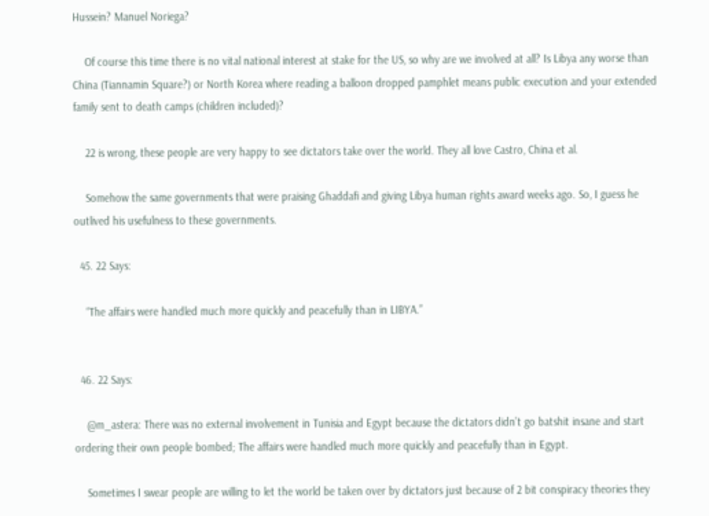Hussein? Manuel Noriega?

    Of course this time there is no vital national interest at stake for the US, so why are we involved at all? Is Libya any worse than China (Tiannamin Square?) or North Korea where reading a balloon dropped pamphlet means public execution and your extended family sent to death camps (children included)?

    22 is wrong, these people are very happy to see dictators take over the world. They all love Castro, China et al.

    Somehow the same governments that were praising Ghaddafi and giving Libya human rights award weeks ago. So, I guess he outlived his usefulness to these governments.

  45. 22 Says:

    “The affairs were handled much more quickly and peacefully than in LIBYA.”


  46. 22 Says:

    @m_astera: There was no external involvement in Tunisia and Egypt because the dictators didn’t go batshit insane and start ordering their own people bombed; The affairs were handled much more quickly and peacefully than in Egypt.

    Sometimes I swear people are willing to let the world be taken over by dictators just because of 2 bit conspiracy theories they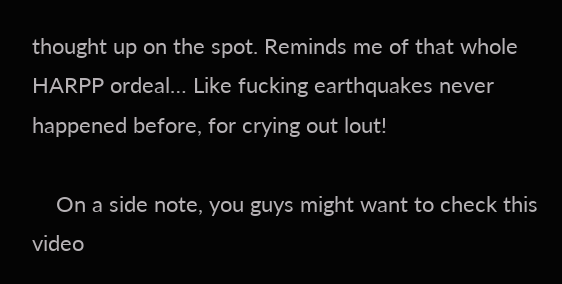thought up on the spot. Reminds me of that whole HARPP ordeal… Like fucking earthquakes never happened before, for crying out lout!

    On a side note, you guys might want to check this video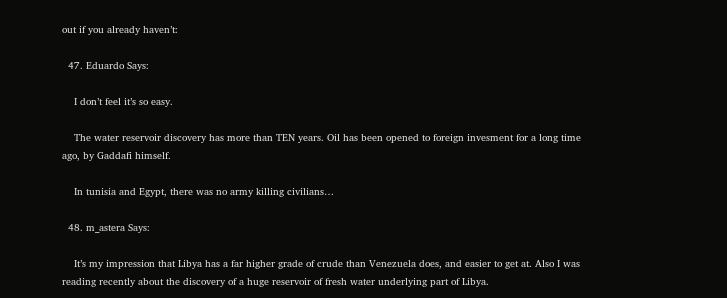out if you already haven’t:

  47. Eduardo Says:

    I don’t feel it’s so easy.

    The water reservoir discovery has more than TEN years. Oil has been opened to foreign invesment for a long time ago, by Gaddafi himself.

    In tunisia and Egypt, there was no army killing civilians…

  48. m_astera Says:

    It’s my impression that Libya has a far higher grade of crude than Venezuela does, and easier to get at. Also I was reading recently about the discovery of a huge reservoir of fresh water underlying part of Libya.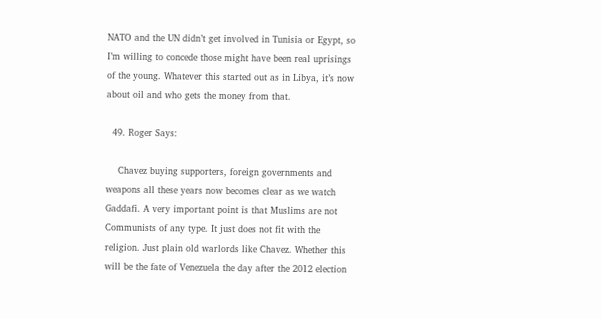NATO and the UN didn’t get involved in Tunisia or Egypt, so I’m willing to concede those might have been real uprisings of the young. Whatever this started out as in Libya, it’s now about oil and who gets the money from that.

  49. Roger Says:

    Chavez buying supporters, foreign governments and weapons all these years now becomes clear as we watch Gaddafi. A very important point is that Muslims are not Communists of any type. It just does not fit with the religion. Just plain old warlords like Chavez. Whether this will be the fate of Venezuela the day after the 2012 election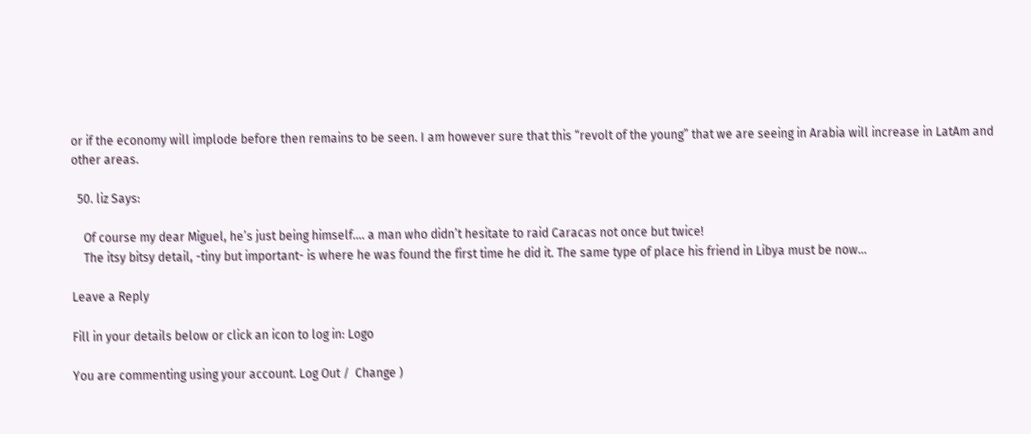or if the economy will implode before then remains to be seen. I am however sure that this “revolt of the young” that we are seeing in Arabia will increase in LatAm and other areas.

  50. liz Says:

    Of course my dear Miguel, he’s just being himself…. a man who didn’t hesitate to raid Caracas not once but twice!
    The itsy bitsy detail, -tiny but important- is where he was found the first time he did it. The same type of place his friend in Libya must be now…

Leave a Reply

Fill in your details below or click an icon to log in: Logo

You are commenting using your account. Log Out /  Change )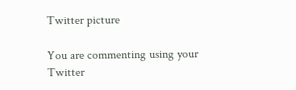Twitter picture

You are commenting using your Twitter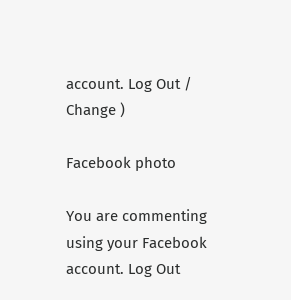account. Log Out /  Change )

Facebook photo

You are commenting using your Facebook account. Log Out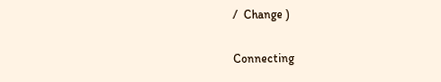/  Change )

Connecting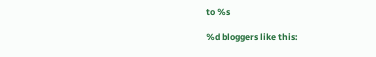to %s

%d bloggers like this: